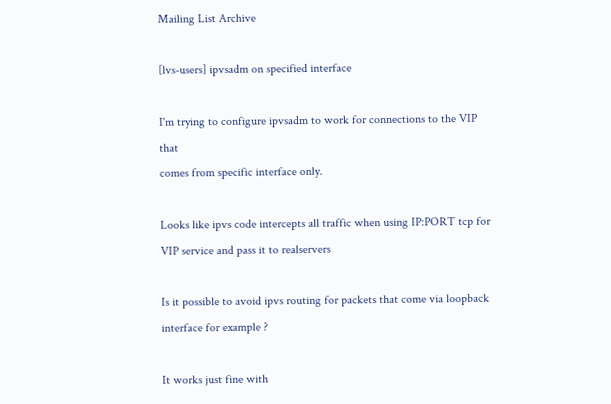Mailing List Archive

[lvs-users] ipvsadm on specified interface

I'm trying to configure ipvsadm to work for connections to the VIP that
comes from specific interface only.

Looks like ipvs code intercepts all traffic when using IP:PORT tcp for
VIP service and pass it to realservers

Is it possible to avoid ipvs routing for packets that come via loopback
interface for example ?

It works just fine with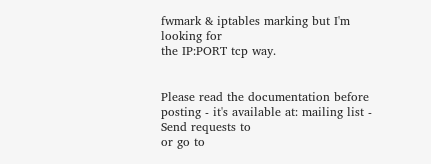fwmark & iptables marking but I'm looking for
the IP:PORT tcp way.


Please read the documentation before posting - it's available at: mailing list -
Send requests to
or go to